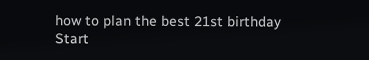how to plan the best 21st birthday
Start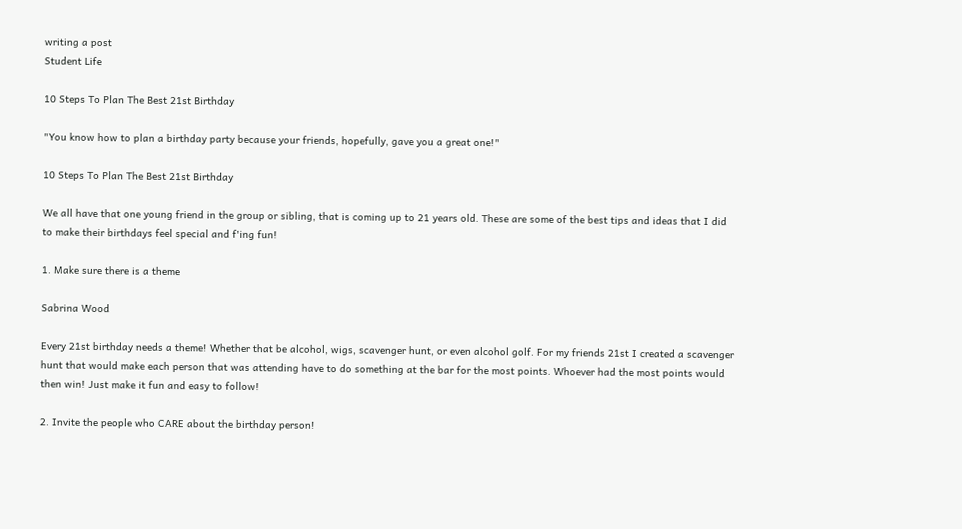writing a post
Student Life

10 Steps To Plan The Best 21st Birthday

"You know how to plan a birthday party because your friends, hopefully, gave you a great one!"

10 Steps To Plan The Best 21st Birthday

We all have that one young friend in the group or sibling, that is coming up to 21 years old. These are some of the best tips and ideas that I did to make their birthdays feel special and f'ing fun!

1. Make sure there is a theme

Sabrina Wood

Every 21st birthday needs a theme! Whether that be alcohol, wigs, scavenger hunt, or even alcohol golf. For my friends 21st I created a scavenger hunt that would make each person that was attending have to do something at the bar for the most points. Whoever had the most points would then win! Just make it fun and easy to follow!

2. Invite the people who CARE about the birthday person!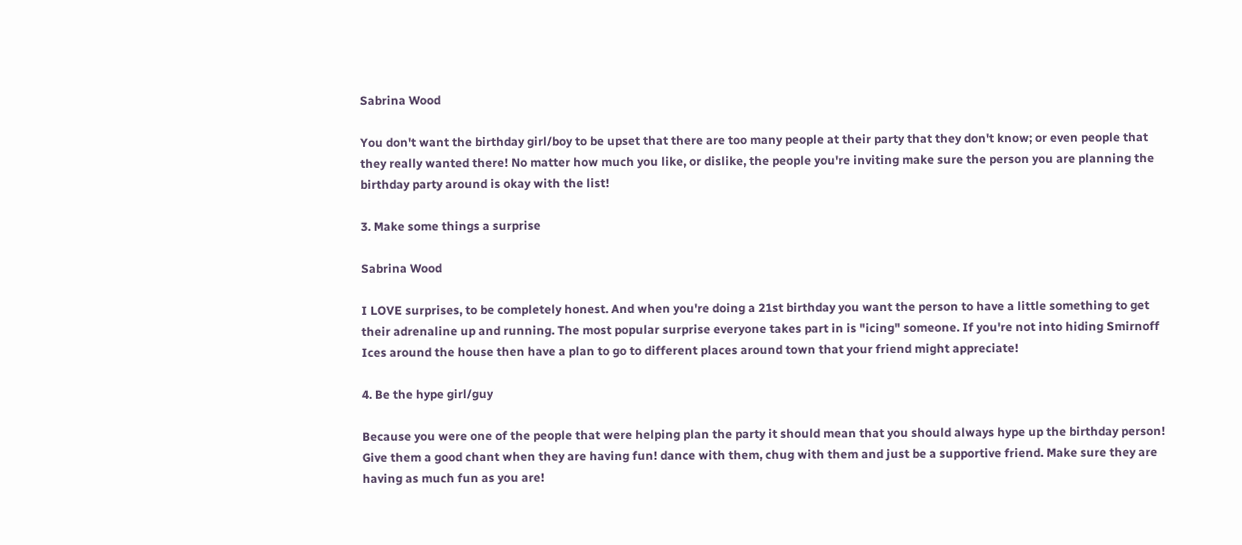Sabrina Wood

You don't want the birthday girl/boy to be upset that there are too many people at their party that they don't know; or even people that they really wanted there! No matter how much you like, or dislike, the people you're inviting make sure the person you are planning the birthday party around is okay with the list!

3. Make some things a surprise

Sabrina Wood

I LOVE surprises, to be completely honest. And when you're doing a 21st birthday you want the person to have a little something to get their adrenaline up and running. The most popular surprise everyone takes part in is "icing" someone. If you're not into hiding Smirnoff Ices around the house then have a plan to go to different places around town that your friend might appreciate!

4. Be the hype girl/guy

Because you were one of the people that were helping plan the party it should mean that you should always hype up the birthday person! Give them a good chant when they are having fun! dance with them, chug with them and just be a supportive friend. Make sure they are having as much fun as you are!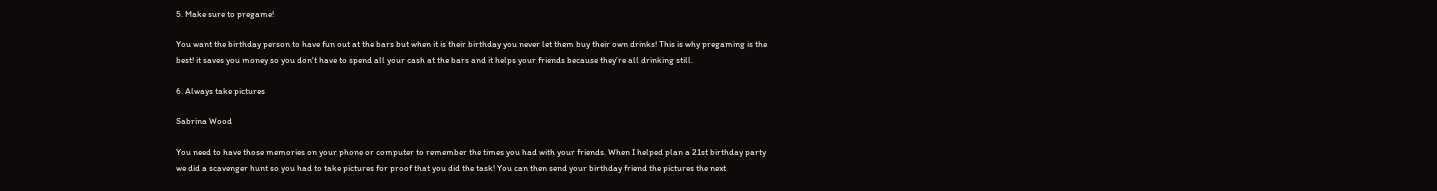5. Make sure to pregame!

You want the birthday person to have fun out at the bars but when it is their birthday you never let them buy their own drinks! This is why pregaming is the best! it saves you money so you don't have to spend all your cash at the bars and it helps your friends because they're all drinking still.

6. Always take pictures

Sabrina Wood

You need to have those memories on your phone or computer to remember the times you had with your friends. When I helped plan a 21st birthday party we did a scavenger hunt so you had to take pictures for proof that you did the task! You can then send your birthday friend the pictures the next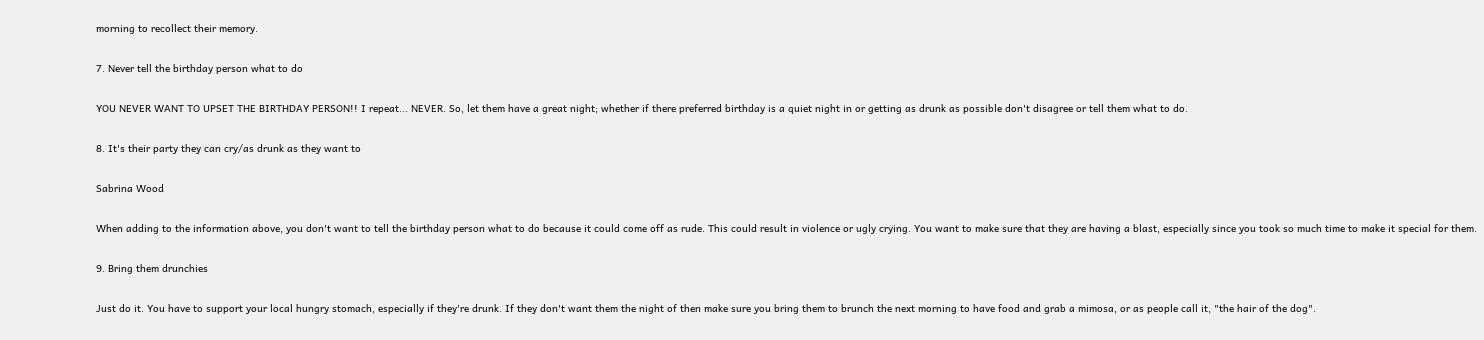morning to recollect their memory.

7. Never tell the birthday person what to do

YOU NEVER WANT TO UPSET THE BIRTHDAY PERSON!! I repeat... NEVER. So, let them have a great night; whether if there preferred birthday is a quiet night in or getting as drunk as possible don't disagree or tell them what to do.

8. It's their party they can cry/as drunk as they want to

Sabrina Wood

When adding to the information above, you don't want to tell the birthday person what to do because it could come off as rude. This could result in violence or ugly crying. You want to make sure that they are having a blast, especially since you took so much time to make it special for them.

9. Bring them drunchies

Just do it. You have to support your local hungry stomach, especially if they're drunk. If they don't want them the night of then make sure you bring them to brunch the next morning to have food and grab a mimosa, or as people call it, "the hair of the dog".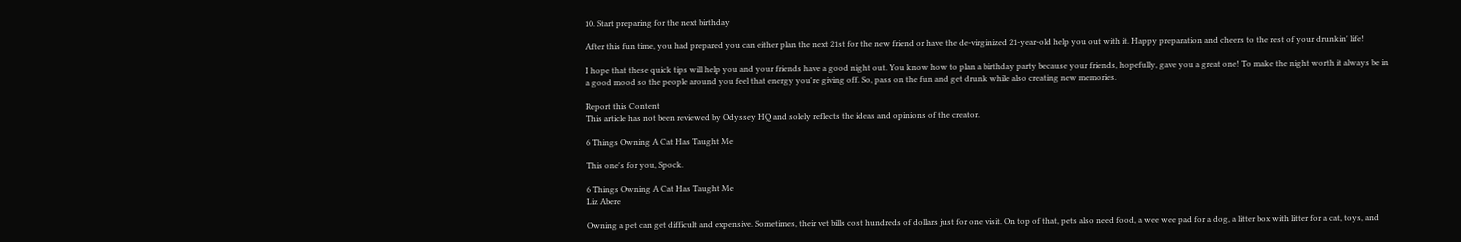10. Start preparing for the next birthday

After this fun time, you had prepared you can either plan the next 21st for the new friend or have the de-virginized 21-year-old help you out with it. Happy preparation and cheers to the rest of your drunkin' life!

I hope that these quick tips will help you and your friends have a good night out. You know how to plan a birthday party because your friends, hopefully, gave you a great one! To make the night worth it always be in a good mood so the people around you feel that energy you're giving off. So, pass on the fun and get drunk while also creating new memories.

Report this Content
This article has not been reviewed by Odyssey HQ and solely reflects the ideas and opinions of the creator.

6 Things Owning A Cat Has Taught Me

This one's for you, Spock.

6 Things Owning A Cat Has Taught Me
Liz Abere

Owning a pet can get difficult and expensive. Sometimes, their vet bills cost hundreds of dollars just for one visit. On top of that, pets also need food, a wee wee pad for a dog, a litter box with litter for a cat, toys, and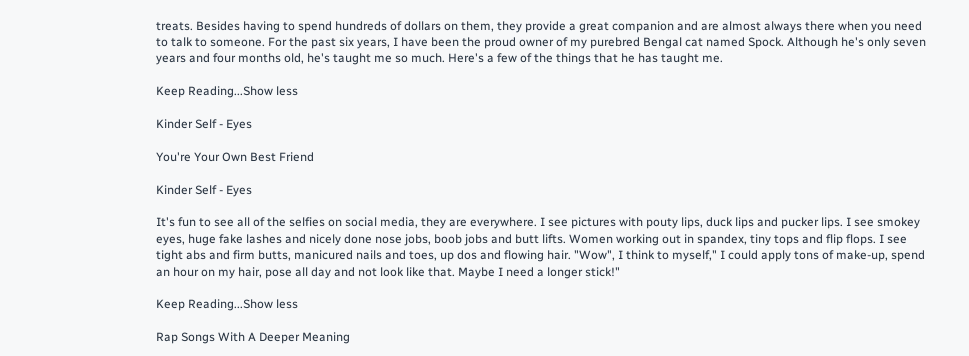treats. Besides having to spend hundreds of dollars on them, they provide a great companion and are almost always there when you need to talk to someone. For the past six years, I have been the proud owner of my purebred Bengal cat named Spock. Although he's only seven years and four months old, he's taught me so much. Here's a few of the things that he has taught me.

Keep Reading...Show less

Kinder Self - Eyes

You're Your Own Best Friend

Kinder Self - Eyes

It's fun to see all of the selfies on social media, they are everywhere. I see pictures with pouty lips, duck lips and pucker lips. I see smokey eyes, huge fake lashes and nicely done nose jobs, boob jobs and butt lifts. Women working out in spandex, tiny tops and flip flops. I see tight abs and firm butts, manicured nails and toes, up dos and flowing hair. "Wow", I think to myself," I could apply tons of make-up, spend an hour on my hair, pose all day and not look like that. Maybe I need a longer stick!"

Keep Reading...Show less

Rap Songs With A Deeper Meaning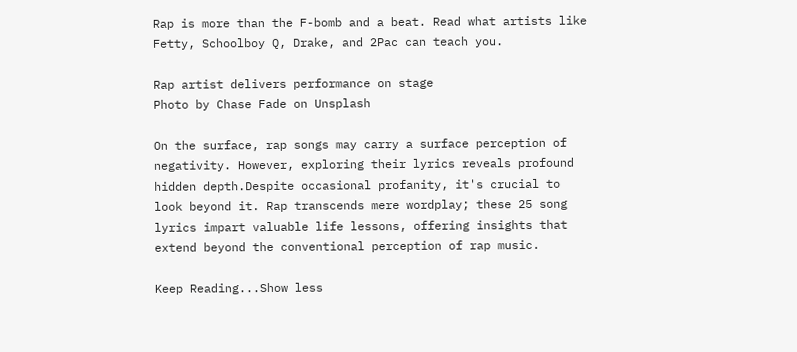Rap is more than the F-bomb and a beat. Read what artists like Fetty, Schoolboy Q, Drake, and 2Pac can teach you.

Rap artist delivers performance on stage
Photo by Chase Fade on Unsplash

On the surface, rap songs may carry a surface perception of negativity. However, exploring their lyrics reveals profound hidden depth.Despite occasional profanity, it's crucial to look beyond it. Rap transcends mere wordplay; these 25 song lyrics impart valuable life lessons, offering insights that extend beyond the conventional perception of rap music.

Keep Reading...Show less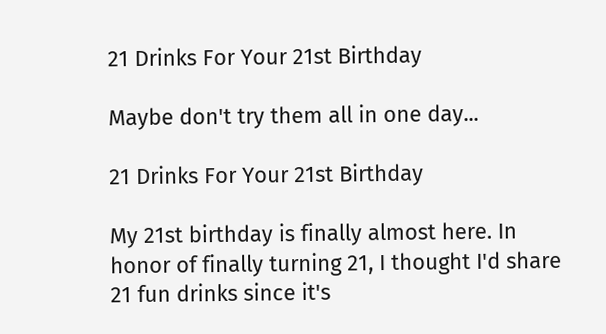21 Drinks For Your 21st Birthday

Maybe don't try them all in one day...

21 Drinks For Your 21st Birthday

My 21st birthday is finally almost here. In honor of finally turning 21, I thought I'd share 21 fun drinks since it's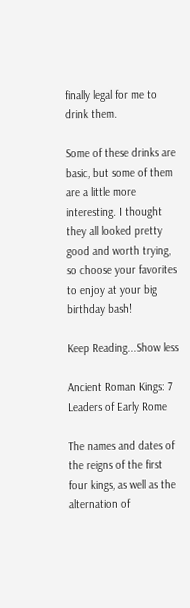finally legal for me to drink them.

Some of these drinks are basic, but some of them are a little more interesting. I thought they all looked pretty good and worth trying, so choose your favorites to enjoy at your big birthday bash!

Keep Reading...Show less

Ancient Roman Kings: 7 Leaders of Early Rome

The names and dates of the reigns of the first four kings, as well as the alternation of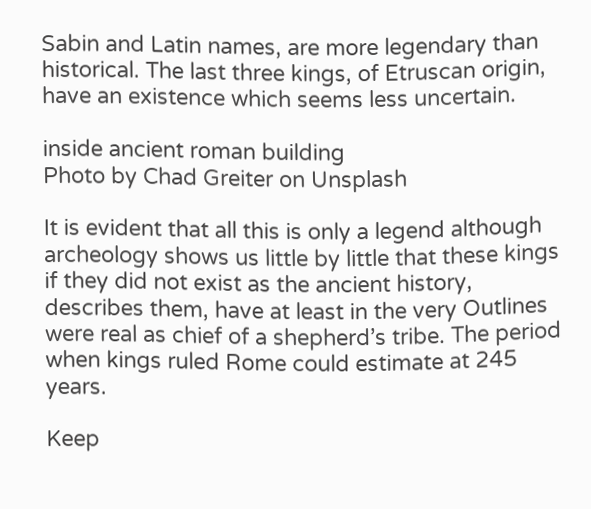Sabin and Latin names, are more legendary than historical. The last three kings, of Etruscan origin, have an existence which seems less uncertain.

inside ancient roman building
Photo by Chad Greiter on Unsplash

It is evident that all this is only a legend although archeology shows us little by little that these kings if they did not exist as the ancient history, describes them, have at least in the very Outlines were real as chief of a shepherd’s tribe. The period when kings ruled Rome could estimate at 245 years.

Keep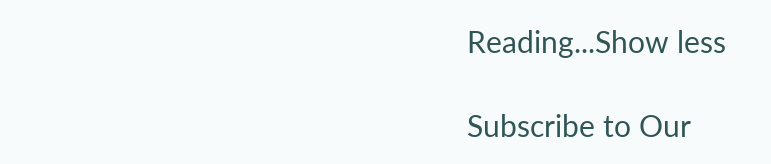Reading...Show less

Subscribe to Our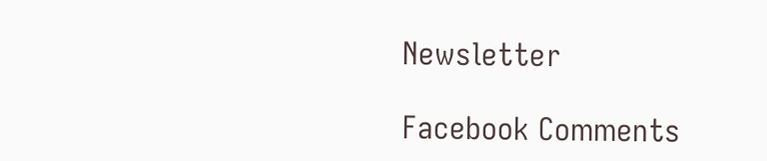Newsletter

Facebook Comments